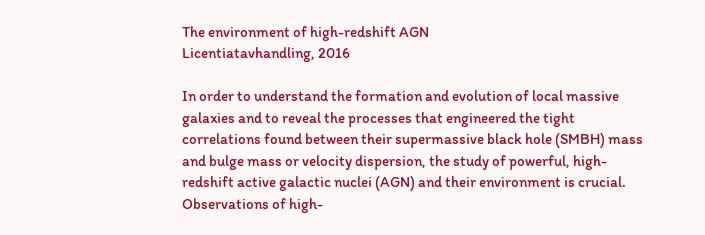The environment of high-redshift AGN
Licentiatavhandling, 2016

In order to understand the formation and evolution of local massive galaxies and to reveal the processes that engineered the tight correlations found between their supermassive black hole (SMBH) mass and bulge mass or velocity dispersion, the study of powerful, high-redshift active galactic nuclei (AGN) and their environment is crucial. Observations of high-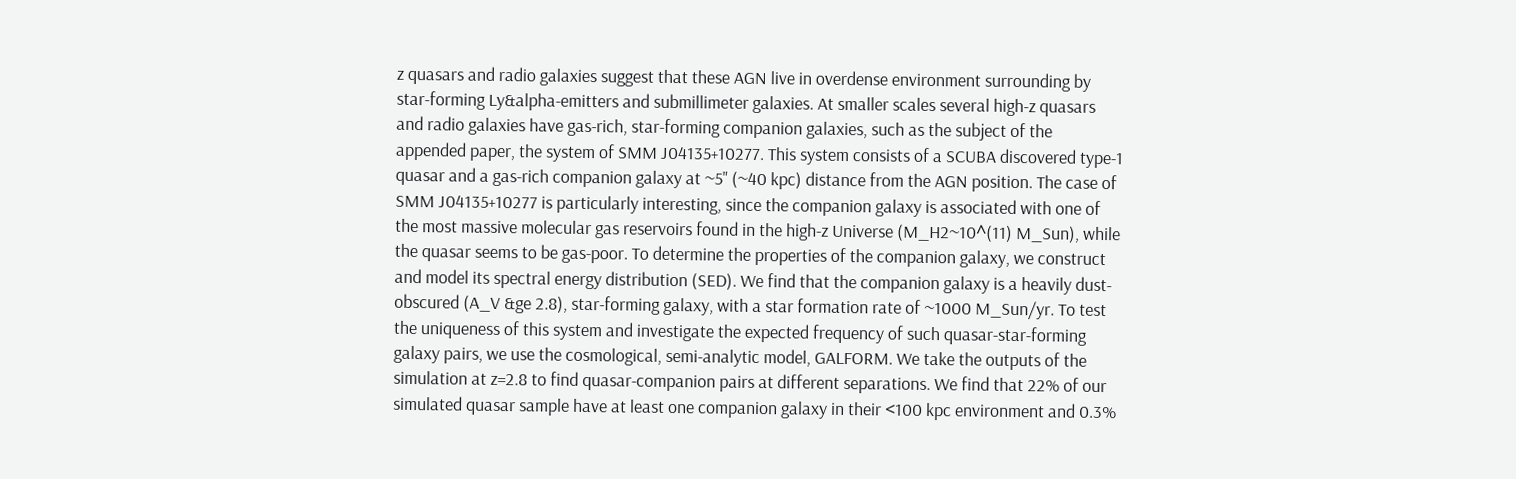z quasars and radio galaxies suggest that these AGN live in overdense environment surrounding by star-forming Ly&alpha-emitters and submillimeter galaxies. At smaller scales several high-z quasars and radio galaxies have gas-rich, star-forming companion galaxies, such as the subject of the appended paper, the system of SMM J04135+10277. This system consists of a SCUBA discovered type-1 quasar and a gas-rich companion galaxy at ~5" (~40 kpc) distance from the AGN position. The case of SMM J04135+10277 is particularly interesting, since the companion galaxy is associated with one of the most massive molecular gas reservoirs found in the high-z Universe (M_H2~10^(11) M_Sun), while the quasar seems to be gas-poor. To determine the properties of the companion galaxy, we construct and model its spectral energy distribution (SED). We find that the companion galaxy is a heavily dust-obscured (A_V &ge 2.8), star-forming galaxy, with a star formation rate of ~1000 M_Sun/yr. To test the uniqueness of this system and investigate the expected frequency of such quasar-star-forming galaxy pairs, we use the cosmological, semi-analytic model, GALFORM. We take the outputs of the simulation at z=2.8 to find quasar-companion pairs at different separations. We find that 22% of our simulated quasar sample have at least one companion galaxy in their <100 kpc environment and 0.3%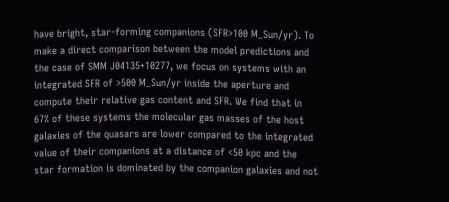have bright, star-forming companions (SFR>100 M_Sun/yr). To make a direct comparison between the model predictions and the case of SMM J04135+10277, we focus on systems with an integrated SFR of >500 M_Sun/yr inside the aperture and compute their relative gas content and SFR. We find that in 67% of these systems the molecular gas masses of the host galaxies of the quasars are lower compared to the integrated value of their companions at a distance of <50 kpc and the star formation is dominated by the companion galaxies and not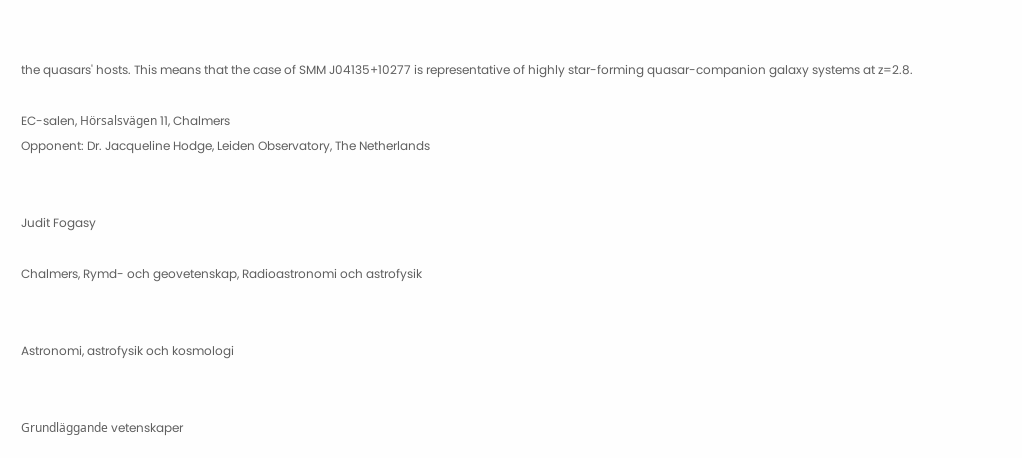the quasars' hosts. This means that the case of SMM J04135+10277 is representative of highly star-forming quasar-companion galaxy systems at z=2.8.

EC-salen, Hörsalsvägen 11, Chalmers
Opponent: Dr. Jacqueline Hodge, Leiden Observatory, The Netherlands


Judit Fogasy

Chalmers, Rymd- och geovetenskap, Radioastronomi och astrofysik


Astronomi, astrofysik och kosmologi


Grundläggande vetenskaper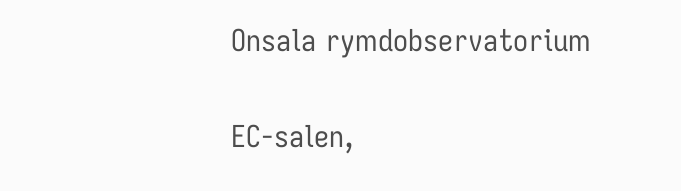Onsala rymdobservatorium

EC-salen,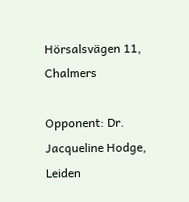Hörsalsvägen 11, Chalmers

Opponent: Dr. Jacqueline Hodge, Leiden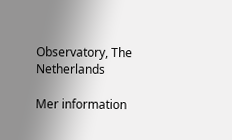Observatory, The Netherlands

Mer information